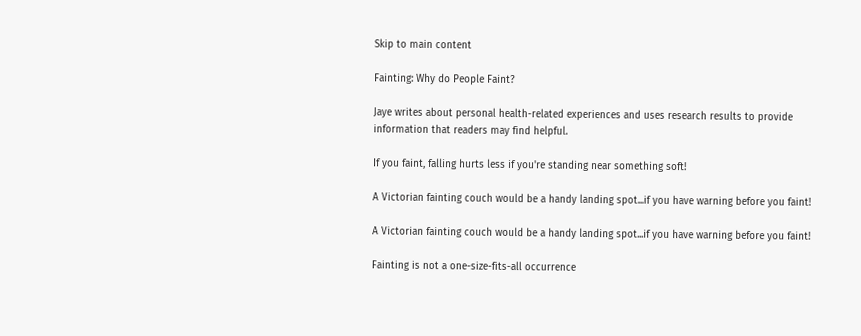Skip to main content

Fainting: Why do People Faint?

Jaye writes about personal health-related experiences and uses research results to provide information that readers may find helpful.

If you faint, falling hurts less if you're standing near something soft!

A Victorian fainting couch would be a handy landing spot...if you have warning before you faint!

A Victorian fainting couch would be a handy landing spot...if you have warning before you faint!

Fainting is not a one-size-fits-all occurrence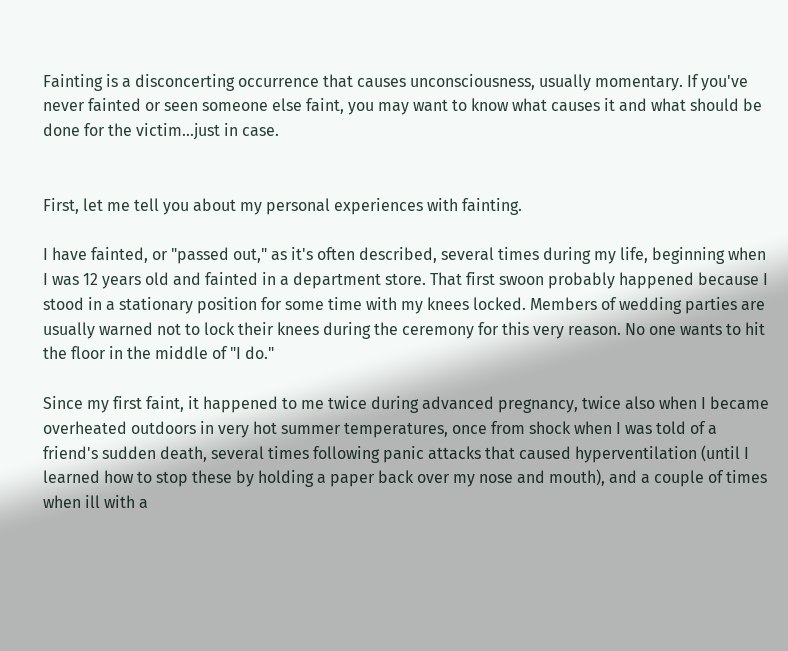Fainting is a disconcerting occurrence that causes unconsciousness, usually momentary. If you've never fainted or seen someone else faint, you may want to know what causes it and what should be done for the victim...just in case.


First, let me tell you about my personal experiences with fainting.

I have fainted, or "passed out," as it's often described, several times during my life, beginning when I was 12 years old and fainted in a department store. That first swoon probably happened because I stood in a stationary position for some time with my knees locked. Members of wedding parties are usually warned not to lock their knees during the ceremony for this very reason. No one wants to hit the floor in the middle of "I do."

Since my first faint, it happened to me twice during advanced pregnancy, twice also when I became overheated outdoors in very hot summer temperatures, once from shock when I was told of a friend's sudden death, several times following panic attacks that caused hyperventilation (until I learned how to stop these by holding a paper back over my nose and mouth), and a couple of times when ill with a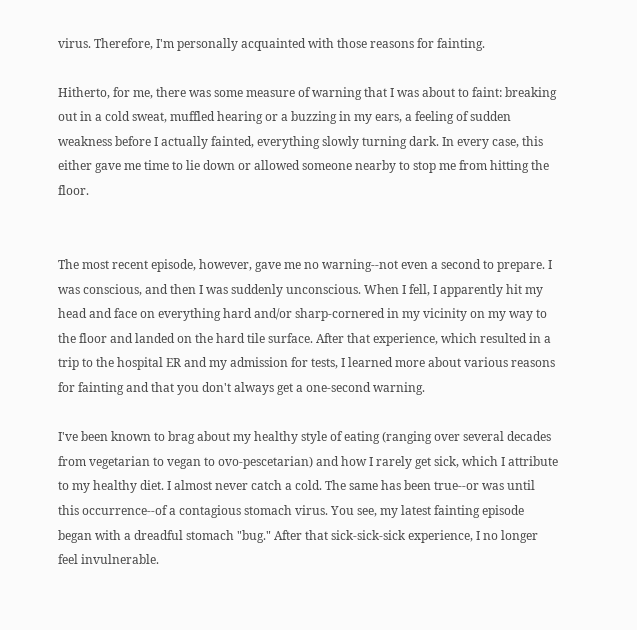virus. Therefore, I'm personally acquainted with those reasons for fainting.

Hitherto, for me, there was some measure of warning that I was about to faint: breaking out in a cold sweat, muffled hearing or a buzzing in my ears, a feeling of sudden weakness before I actually fainted, everything slowly turning dark. In every case, this either gave me time to lie down or allowed someone nearby to stop me from hitting the floor.


The most recent episode, however, gave me no warning--not even a second to prepare. I was conscious, and then I was suddenly unconscious. When I fell, I apparently hit my head and face on everything hard and/or sharp-cornered in my vicinity on my way to the floor and landed on the hard tile surface. After that experience, which resulted in a trip to the hospital ER and my admission for tests, I learned more about various reasons for fainting and that you don't always get a one-second warning.

I've been known to brag about my healthy style of eating (ranging over several decades from vegetarian to vegan to ovo-pescetarian) and how I rarely get sick, which I attribute to my healthy diet. I almost never catch a cold. The same has been true--or was until this occurrence--of a contagious stomach virus. You see, my latest fainting episode began with a dreadful stomach "bug." After that sick-sick-sick experience, I no longer feel invulnerable.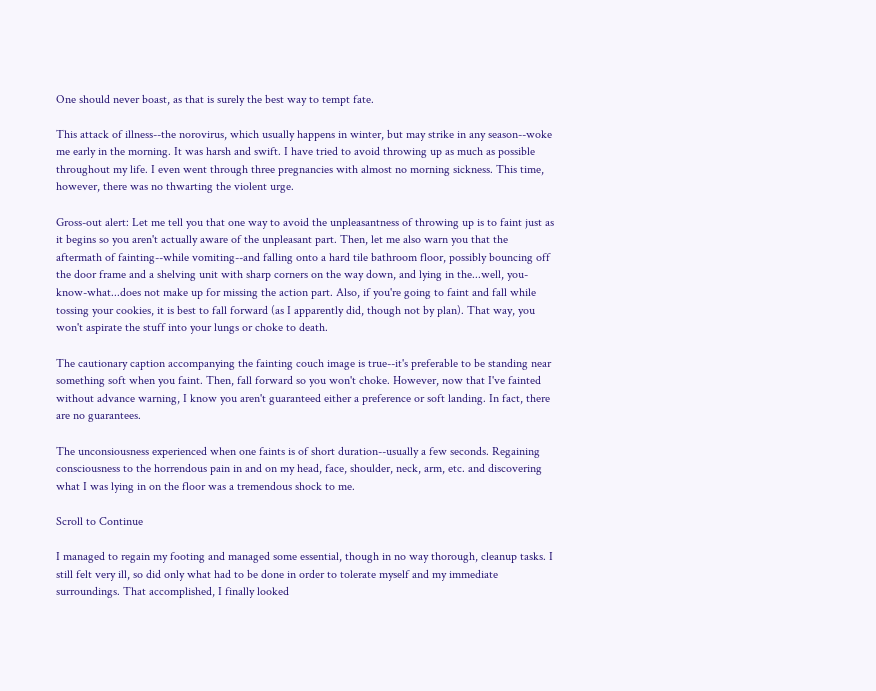One should never boast, as that is surely the best way to tempt fate.

This attack of illness--the norovirus, which usually happens in winter, but may strike in any season--woke me early in the morning. It was harsh and swift. I have tried to avoid throwing up as much as possible throughout my life. I even went through three pregnancies with almost no morning sickness. This time, however, there was no thwarting the violent urge.

Gross-out alert: Let me tell you that one way to avoid the unpleasantness of throwing up is to faint just as it begins so you aren't actually aware of the unpleasant part. Then, let me also warn you that the aftermath of fainting--while vomiting--and falling onto a hard tile bathroom floor, possibly bouncing off the door frame and a shelving unit with sharp corners on the way down, and lying in the...well, you-know-what...does not make up for missing the action part. Also, if you're going to faint and fall while tossing your cookies, it is best to fall forward (as I apparently did, though not by plan). That way, you won't aspirate the stuff into your lungs or choke to death.

The cautionary caption accompanying the fainting couch image is true--it's preferable to be standing near something soft when you faint. Then, fall forward so you won't choke. However, now that I've fainted without advance warning, I know you aren't guaranteed either a preference or soft landing. In fact, there are no guarantees.

The unconsiousness experienced when one faints is of short duration--usually a few seconds. Regaining consciousness to the horrendous pain in and on my head, face, shoulder, neck, arm, etc. and discovering what I was lying in on the floor was a tremendous shock to me.

Scroll to Continue

I managed to regain my footing and managed some essential, though in no way thorough, cleanup tasks. I still felt very ill, so did only what had to be done in order to tolerate myself and my immediate surroundings. That accomplished, I finally looked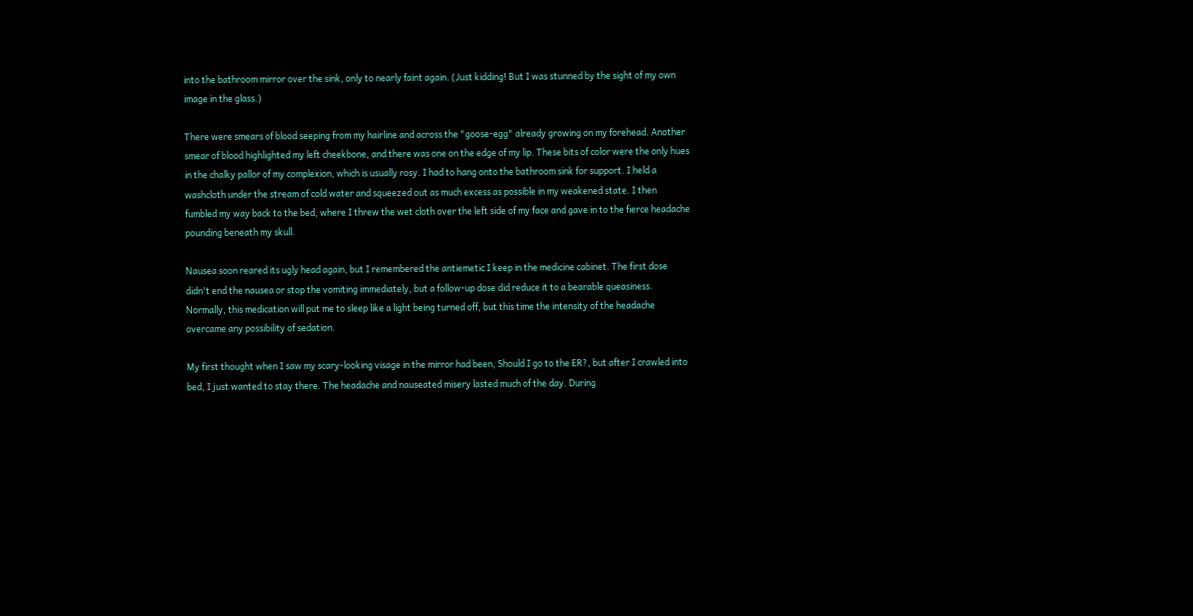into the bathroom mirror over the sink, only to nearly faint again. (Just kidding! But I was stunned by the sight of my own image in the glass.)

There were smears of blood seeping from my hairline and across the "goose-egg" already growing on my forehead. Another smear of blood highlighted my left cheekbone, and there was one on the edge of my lip. These bits of color were the only hues in the chalky pallor of my complexion, which is usually rosy. I had to hang onto the bathroom sink for support. I held a washcloth under the stream of cold water and squeezed out as much excess as possible in my weakened state. I then fumbled my way back to the bed, where I threw the wet cloth over the left side of my face and gave in to the fierce headache pounding beneath my skull.

Nausea soon reared its ugly head again, but I remembered the antiemetic I keep in the medicine cabinet. The first dose didn't end the nausea or stop the vomiting immediately, but a follow-up dose did reduce it to a bearable queasiness. Normally, this medication will put me to sleep like a light being turned off, but this time the intensity of the headache overcame any possibility of sedation.

My first thought when I saw my scary-looking visage in the mirror had been, Should I go to the ER?, but after I crawled into bed, I just wanted to stay there. The headache and nauseated misery lasted much of the day. During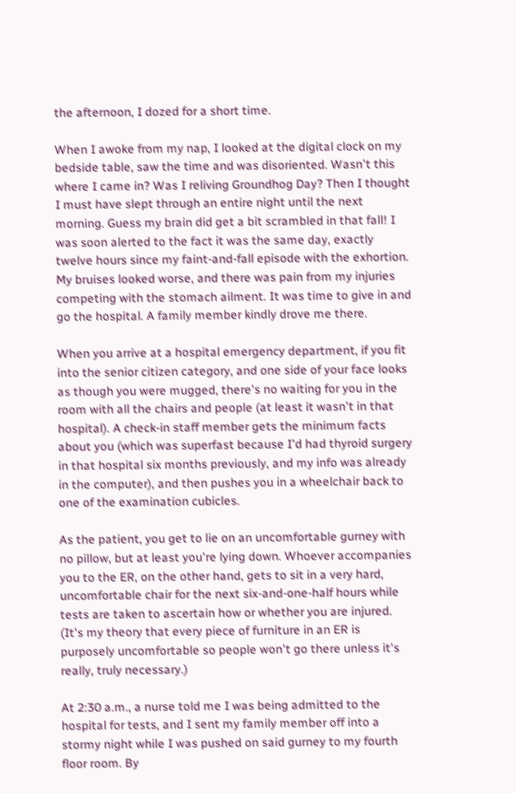the afternoon, I dozed for a short time.

When I awoke from my nap, I looked at the digital clock on my bedside table, saw the time and was disoriented. Wasn't this where I came in? Was I reliving Groundhog Day? Then I thought I must have slept through an entire night until the next morning. Guess my brain did get a bit scrambled in that fall! I was soon alerted to the fact it was the same day, exactly twelve hours since my faint-and-fall episode with the exhortion. My bruises looked worse, and there was pain from my injuries competing with the stomach ailment. It was time to give in and go the hospital. A family member kindly drove me there.

When you arrive at a hospital emergency department, if you fit into the senior citizen category, and one side of your face looks as though you were mugged, there's no waiting for you in the room with all the chairs and people (at least it wasn't in that hospital). A check-in staff member gets the minimum facts about you (which was superfast because I'd had thyroid surgery in that hospital six months previously, and my info was already in the computer), and then pushes you in a wheelchair back to one of the examination cubicles.

As the patient, you get to lie on an uncomfortable gurney with no pillow, but at least you're lying down. Whoever accompanies you to the ER, on the other hand, gets to sit in a very hard, uncomfortable chair for the next six-and-one-half hours while tests are taken to ascertain how or whether you are injured. (It's my theory that every piece of furniture in an ER is purposely uncomfortable so people won't go there unless it's really, truly necessary.)

At 2:30 a.m., a nurse told me I was being admitted to the hospital for tests, and I sent my family member off into a stormy night while I was pushed on said gurney to my fourth floor room. By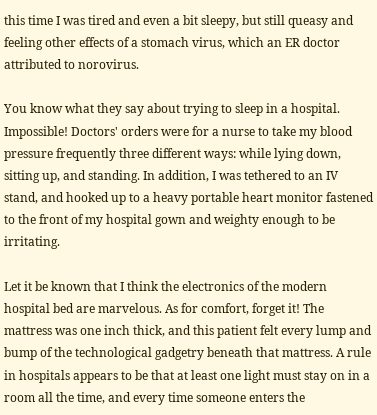this time I was tired and even a bit sleepy, but still queasy and feeling other effects of a stomach virus, which an ER doctor attributed to norovirus.

You know what they say about trying to sleep in a hospital. Impossible! Doctors' orders were for a nurse to take my blood pressure frequently three different ways: while lying down, sitting up, and standing. In addition, I was tethered to an IV stand, and hooked up to a heavy portable heart monitor fastened to the front of my hospital gown and weighty enough to be irritating.

Let it be known that I think the electronics of the modern hospital bed are marvelous. As for comfort, forget it! The mattress was one inch thick, and this patient felt every lump and bump of the technological gadgetry beneath that mattress. A rule in hospitals appears to be that at least one light must stay on in a room all the time, and every time someone enters the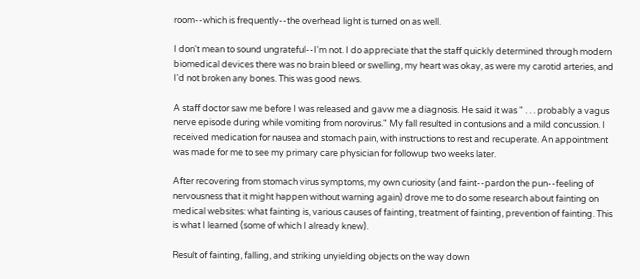room--which is frequently--the overhead light is turned on as well.

I don't mean to sound ungrateful--I'm not. I do appreciate that the staff quickly determined through modern biomedical devices there was no brain bleed or swelling, my heart was okay, as were my carotid arteries, and I'd not broken any bones. This was good news.

A staff doctor saw me before I was released and gavw me a diagnosis. He said it was " . . . probably a vagus nerve episode during while vomiting from norovirus." My fall resulted in contusions and a mild concussion. I received medication for nausea and stomach pain, with instructions to rest and recuperate. An appointment was made for me to see my primary care physician for followup two weeks later.

After recovering from stomach virus symptoms, my own curiosity (and faint--pardon the pun--feeling of nervousness that it might happen without warning again) drove me to do some research about fainting on medical websites: what fainting is, various causes of fainting, treatment of fainting, prevention of fainting. This is what I learned (some of which I already knew).

Result of fainting, falling, and striking unyielding objects on the way down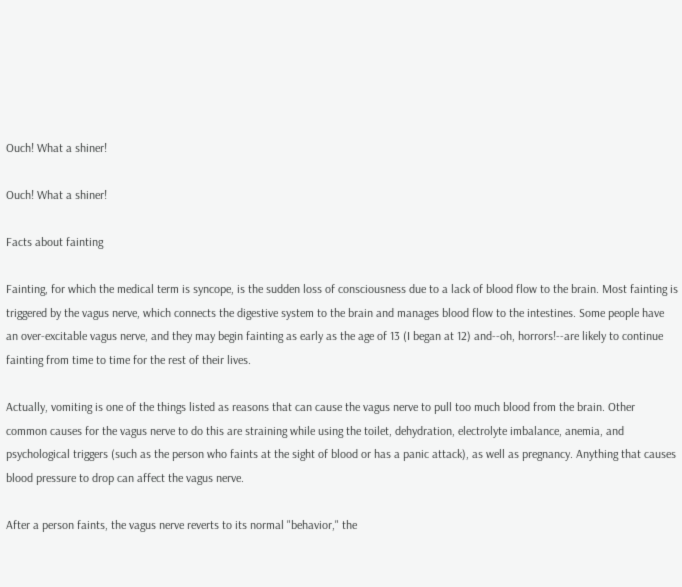Ouch! What a shiner!

Ouch! What a shiner!

Facts about fainting

Fainting, for which the medical term is syncope, is the sudden loss of consciousness due to a lack of blood flow to the brain. Most fainting is triggered by the vagus nerve, which connects the digestive system to the brain and manages blood flow to the intestines. Some people have an over-excitable vagus nerve, and they may begin fainting as early as the age of 13 (I began at 12) and--oh, horrors!--are likely to continue fainting from time to time for the rest of their lives.

Actually, vomiting is one of the things listed as reasons that can cause the vagus nerve to pull too much blood from the brain. Other common causes for the vagus nerve to do this are straining while using the toilet, dehydration, electrolyte imbalance, anemia, and psychological triggers (such as the person who faints at the sight of blood or has a panic attack), as well as pregnancy. Anything that causes blood pressure to drop can affect the vagus nerve.

After a person faints, the vagus nerve reverts to its normal "behavior," the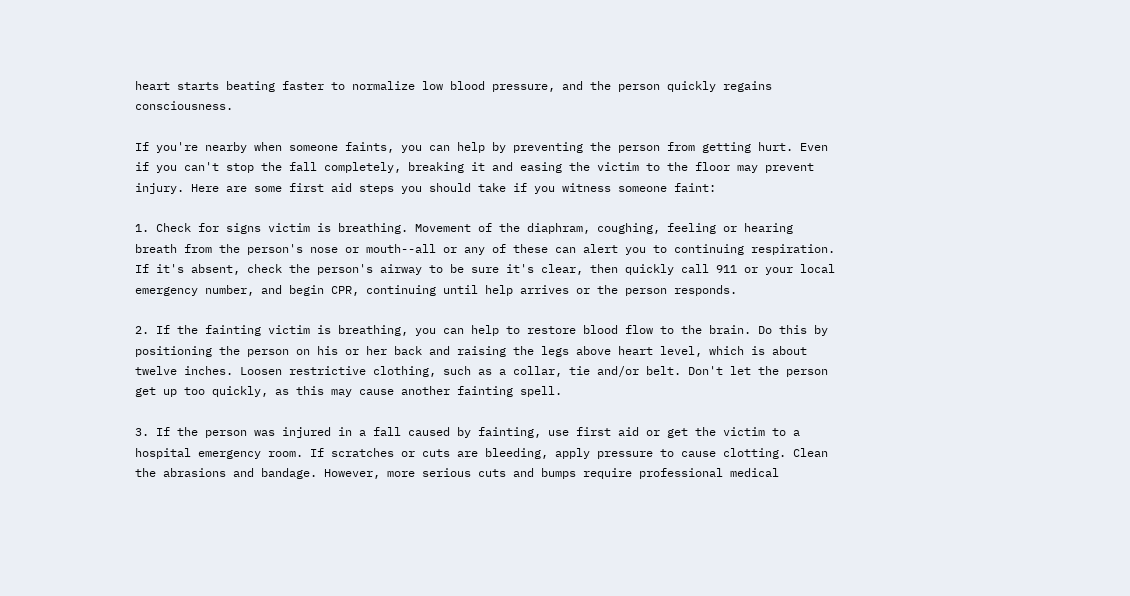heart starts beating faster to normalize low blood pressure, and the person quickly regains consciousness.

If you're nearby when someone faints, you can help by preventing the person from getting hurt. Even if you can't stop the fall completely, breaking it and easing the victim to the floor may prevent injury. Here are some first aid steps you should take if you witness someone faint:

1. Check for signs victim is breathing. Movement of the diaphram, coughing, feeling or hearing breath from the person's nose or mouth--all or any of these can alert you to continuing respiration. If it's absent, check the person's airway to be sure it's clear, then quickly call 911 or your local emergency number, and begin CPR, continuing until help arrives or the person responds.

2. If the fainting victim is breathing, you can help to restore blood flow to the brain. Do this by positioning the person on his or her back and raising the legs above heart level, which is about twelve inches. Loosen restrictive clothing, such as a collar, tie and/or belt. Don't let the person get up too quickly, as this may cause another fainting spell.

3. If the person was injured in a fall caused by fainting, use first aid or get the victim to a hospital emergency room. If scratches or cuts are bleeding, apply pressure to cause clotting. Clean the abrasions and bandage. However, more serious cuts and bumps require professional medical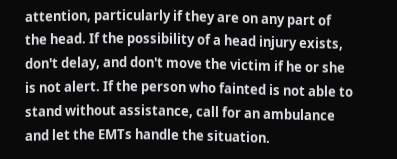attention, particularly if they are on any part of the head. If the possibility of a head injury exists, don't delay, and don't move the victim if he or she is not alert. If the person who fainted is not able to stand without assistance, call for an ambulance and let the EMTs handle the situation.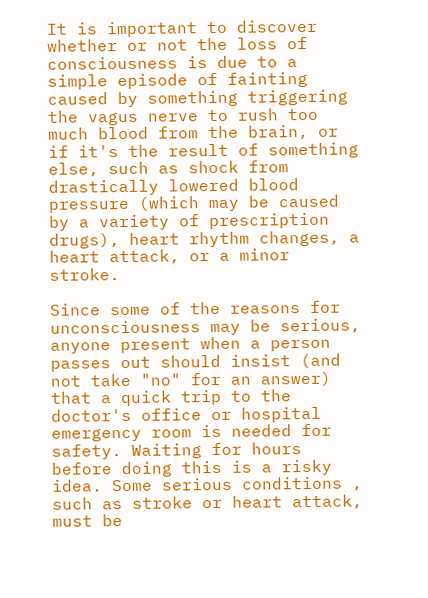It is important to discover whether or not the loss of consciousness is due to a simple episode of fainting caused by something triggering the vagus nerve to rush too much blood from the brain, or if it's the result of something else, such as shock from drastically lowered blood pressure (which may be caused by a variety of prescription drugs), heart rhythm changes, a heart attack, or a minor stroke.

Since some of the reasons for unconsciousness may be serious, anyone present when a person passes out should insist (and not take "no" for an answer) that a quick trip to the doctor's office or hospital emergency room is needed for safety. Waiting for hours before doing this is a risky idea. Some serious conditions , such as stroke or heart attack, must be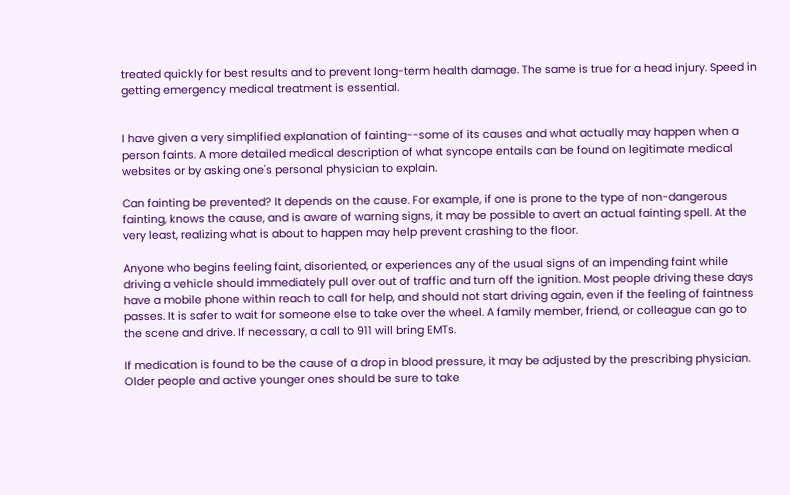treated quickly for best results and to prevent long-term health damage. The same is true for a head injury. Speed in getting emergency medical treatment is essential.


I have given a very simplified explanation of fainting--some of its causes and what actually may happen when a person faints. A more detailed medical description of what syncope entails can be found on legitimate medical websites or by asking one's personal physician to explain.

Can fainting be prevented? It depends on the cause. For example, if one is prone to the type of non-dangerous fainting, knows the cause, and is aware of warning signs, it may be possible to avert an actual fainting spell. At the very least, realizing what is about to happen may help prevent crashing to the floor.

Anyone who begins feeling faint, disoriented, or experiences any of the usual signs of an impending faint while driving a vehicle should immediately pull over out of traffic and turn off the ignition. Most people driving these days have a mobile phone within reach to call for help, and should not start driving again, even if the feeling of faintness passes. It is safer to wait for someone else to take over the wheel. A family member, friend, or colleague can go to the scene and drive. If necessary, a call to 911 will bring EMTs.

If medication is found to be the cause of a drop in blood pressure, it may be adjusted by the prescribing physician. Older people and active younger ones should be sure to take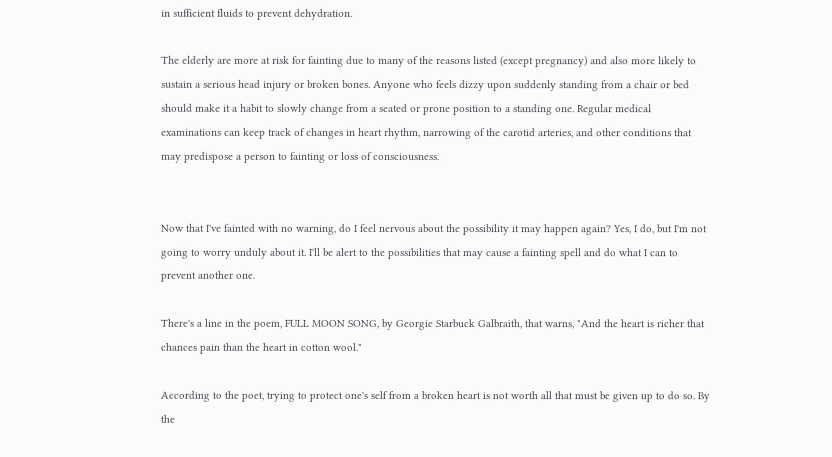in sufficient fluids to prevent dehydration.

The elderly are more at risk for fainting due to many of the reasons listed (except pregnancy) and also more likely to sustain a serious head injury or broken bones. Anyone who feels dizzy upon suddenly standing from a chair or bed should make it a habit to slowly change from a seated or prone position to a standing one. Regular medical examinations can keep track of changes in heart rhythm, narrowing of the carotid arteries, and other conditions that may predispose a person to fainting or loss of consciousness.


Now that I've fainted with no warning, do I feel nervous about the possibility it may happen again? Yes, I do, but I'm not going to worry unduly about it. I'll be alert to the possibilities that may cause a fainting spell and do what I can to prevent another one.

There's a line in the poem, FULL MOON SONG, by Georgie Starbuck Galbraith, that warns, "And the heart is richer that chances pain than the heart in cotton wool."

According to the poet, trying to protect one's self from a broken heart is not worth all that must be given up to do so. By the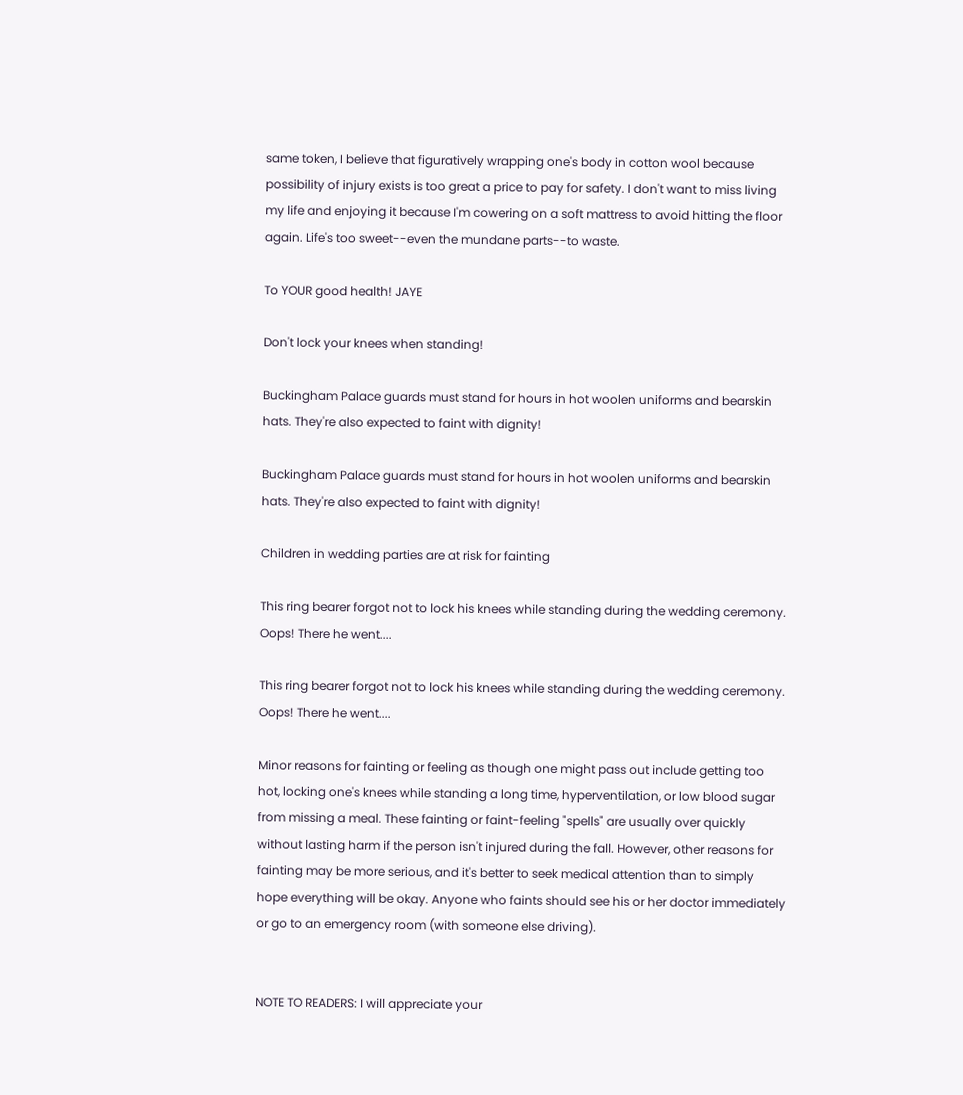same token, I believe that figuratively wrapping one's body in cotton wool because possibility of injury exists is too great a price to pay for safety. I don't want to miss living my life and enjoying it because I'm cowering on a soft mattress to avoid hitting the floor again. Life's too sweet--even the mundane parts--to waste.

To YOUR good health! JAYE

Don't lock your knees when standing!

Buckingham Palace guards must stand for hours in hot woolen uniforms and bearskin hats. They're also expected to faint with dignity!

Buckingham Palace guards must stand for hours in hot woolen uniforms and bearskin hats. They're also expected to faint with dignity!

Children in wedding parties are at risk for fainting

This ring bearer forgot not to lock his knees while standing during the wedding ceremony. Oops! There he went....

This ring bearer forgot not to lock his knees while standing during the wedding ceremony. Oops! There he went....

Minor reasons for fainting or feeling as though one might pass out include getting too hot, locking one's knees while standing a long time, hyperventilation, or low blood sugar from missing a meal. These fainting or faint-feeling "spells" are usually over quickly without lasting harm if the person isn't injured during the fall. However, other reasons for fainting may be more serious, and it's better to seek medical attention than to simply hope everything will be okay. Anyone who faints should see his or her doctor immediately or go to an emergency room (with someone else driving).


NOTE TO READERS: I will appreciate your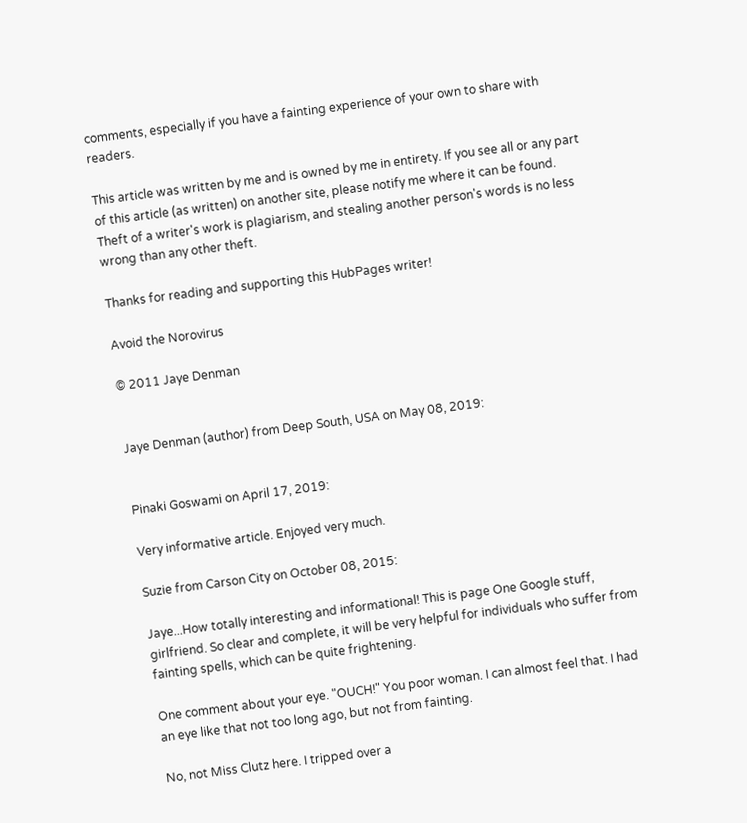comments, especially if you have a fainting experience of your own to share with readers.

This article was written by me and is owned by me in entirety. If you see all or any part of this article (as written) on another site, please notify me where it can be found. Theft of a writer's work is plagiarism, and stealing another person's words is no less wrong than any other theft.

Thanks for reading and supporting this HubPages writer!

Avoid the Norovirus

© 2011 Jaye Denman


Jaye Denman (author) from Deep South, USA on May 08, 2019:


Pinaki Goswami on April 17, 2019:

Very informative article. Enjoyed very much.

Suzie from Carson City on October 08, 2015:

Jaye...How totally interesting and informational! This is page One Google stuff, girlfriend. So clear and complete, it will be very helpful for individuals who suffer from fainting spells, which can be quite frightening.

One comment about your eye. "OUCH!" You poor woman. I can almost feel that. I had an eye like that not too long ago, but not from fainting.

No, not Miss Clutz here. I tripped over a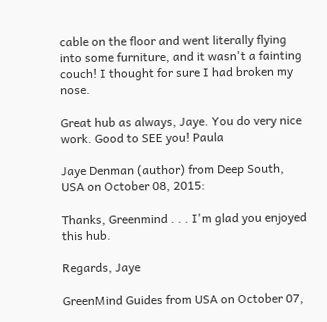cable on the floor and went literally flying into some furniture, and it wasn't a fainting couch! I thought for sure I had broken my nose.

Great hub as always, Jaye. You do very nice work. Good to SEE you! Paula

Jaye Denman (author) from Deep South, USA on October 08, 2015:

Thanks, Greenmind . . . I'm glad you enjoyed this hub.

Regards, Jaye

GreenMind Guides from USA on October 07,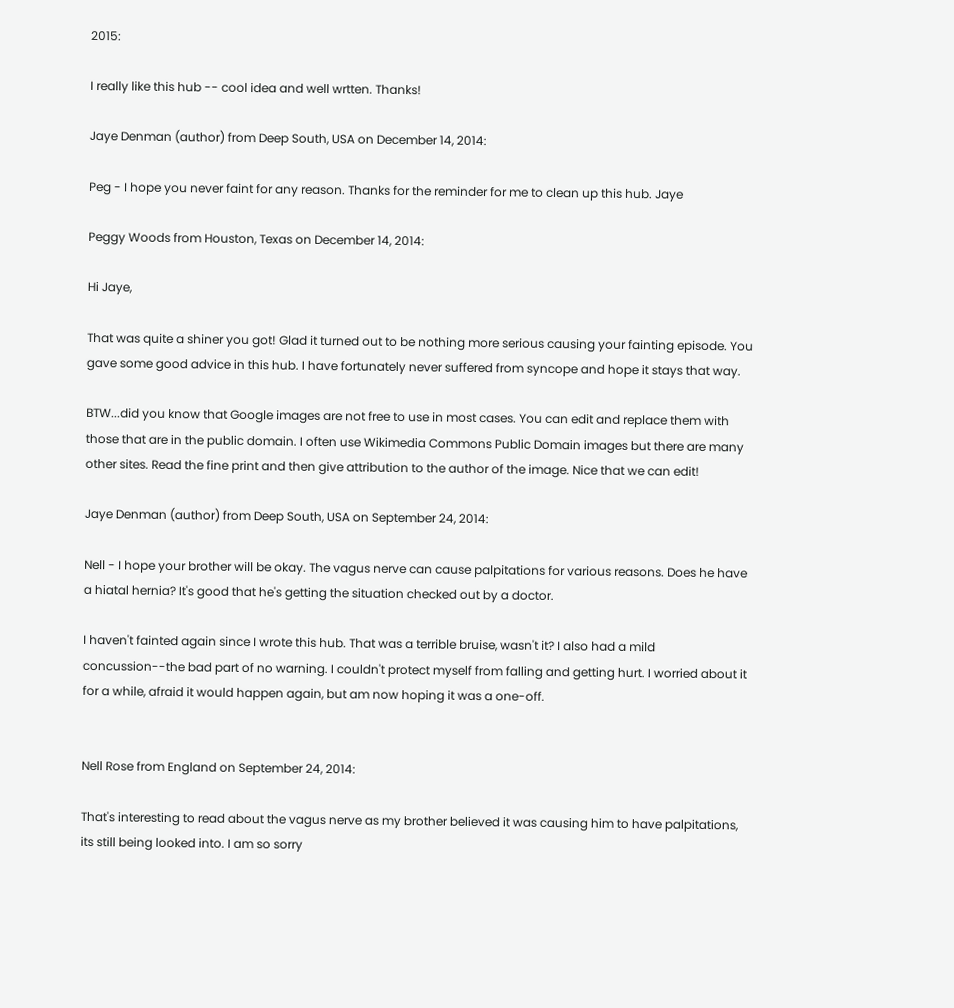2015:

I really like this hub -- cool idea and well wrtten. Thanks!

Jaye Denman (author) from Deep South, USA on December 14, 2014:

Peg - I hope you never faint for any reason. Thanks for the reminder for me to clean up this hub. Jaye

Peggy Woods from Houston, Texas on December 14, 2014:

Hi Jaye,

That was quite a shiner you got! Glad it turned out to be nothing more serious causing your fainting episode. You gave some good advice in this hub. I have fortunately never suffered from syncope and hope it stays that way.

BTW...did you know that Google images are not free to use in most cases. You can edit and replace them with those that are in the public domain. I often use Wikimedia Commons Public Domain images but there are many other sites. Read the fine print and then give attribution to the author of the image. Nice that we can edit!

Jaye Denman (author) from Deep South, USA on September 24, 2014:

Nell - I hope your brother will be okay. The vagus nerve can cause palpitations for various reasons. Does he have a hiatal hernia? It's good that he's getting the situation checked out by a doctor.

I haven't fainted again since I wrote this hub. That was a terrible bruise, wasn't it? I also had a mild concussion--the bad part of no warning. I couldn't protect myself from falling and getting hurt. I worried about it for a while, afraid it would happen again, but am now hoping it was a one-off.


Nell Rose from England on September 24, 2014:

That's interesting to read about the vagus nerve as my brother believed it was causing him to have palpitations, its still being looked into. I am so sorry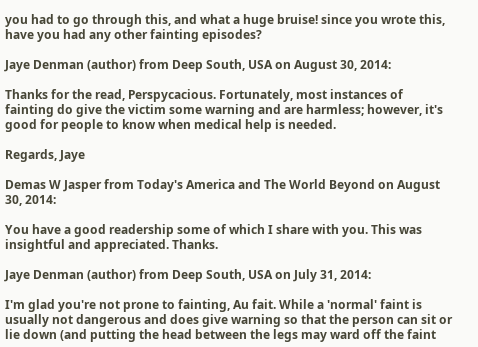you had to go through this, and what a huge bruise! since you wrote this, have you had any other fainting episodes?

Jaye Denman (author) from Deep South, USA on August 30, 2014:

Thanks for the read, Perspycacious. Fortunately, most instances of fainting do give the victim some warning and are harmless; however, it's good for people to know when medical help is needed.

Regards, Jaye

Demas W Jasper from Today's America and The World Beyond on August 30, 2014:

You have a good readership some of which I share with you. This was insightful and appreciated. Thanks.

Jaye Denman (author) from Deep South, USA on July 31, 2014:

I'm glad you're not prone to fainting, Au fait. While a 'normal' faint is usually not dangerous and does give warning so that the person can sit or lie down (and putting the head between the legs may ward off the faint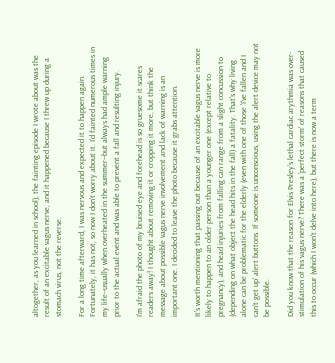altogether, as you learned in school), the fainting episode I wrote about was the result of an excitable vagus nerve, and it happened because I threw up during a stomach virus, not the reverse.

For a long time afterward, I was nervous and expected it to happen again. Fortunately, it has not, so now I don't worry about it. I'd fainted numerous times in my life--usually when overheated in the summer--but always had ample warning prior to the actual event and was able to prevent a fall and resulting injury.

I'm afraid the photo of my bruised eye and forehead is so gruesome it scares readers away! I thought about removing it or cropping it more, but think the message about possible vagus nerve involvement and lack of warning is an important one. I decided to leave the photo because it grabs attention.

It's worth mentioning that passing out because of an excitable vagus nerve is more likely to happen to an older person than a younger one (except relative to pregnancy), and head injuries from falling can range from a slight concussion to (depending on what object the head hits in the fall) a fatality. That's why living alone can be problematic for the elderly (even with one of those 'I've fallen and I can't get up' alert buttons. If someone is unconscious, using the alert device may not be possible.

Did you know that the reason for Elvis Presley's lethal cardiac arythmia was over-stimulation of his vagus nerve? There was a 'perfect storm' of reasons that caused this to occur (which I won't delve into here), but there is now a term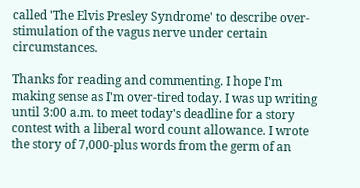called 'The Elvis Presley Syndrome' to describe over-stimulation of the vagus nerve under certain circumstances.

Thanks for reading and commenting. I hope I'm making sense as I'm over-tired today. I was up writing until 3:00 a.m. to meet today's deadline for a story contest with a liberal word count allowance. I wrote the story of 7,000-plus words from the germ of an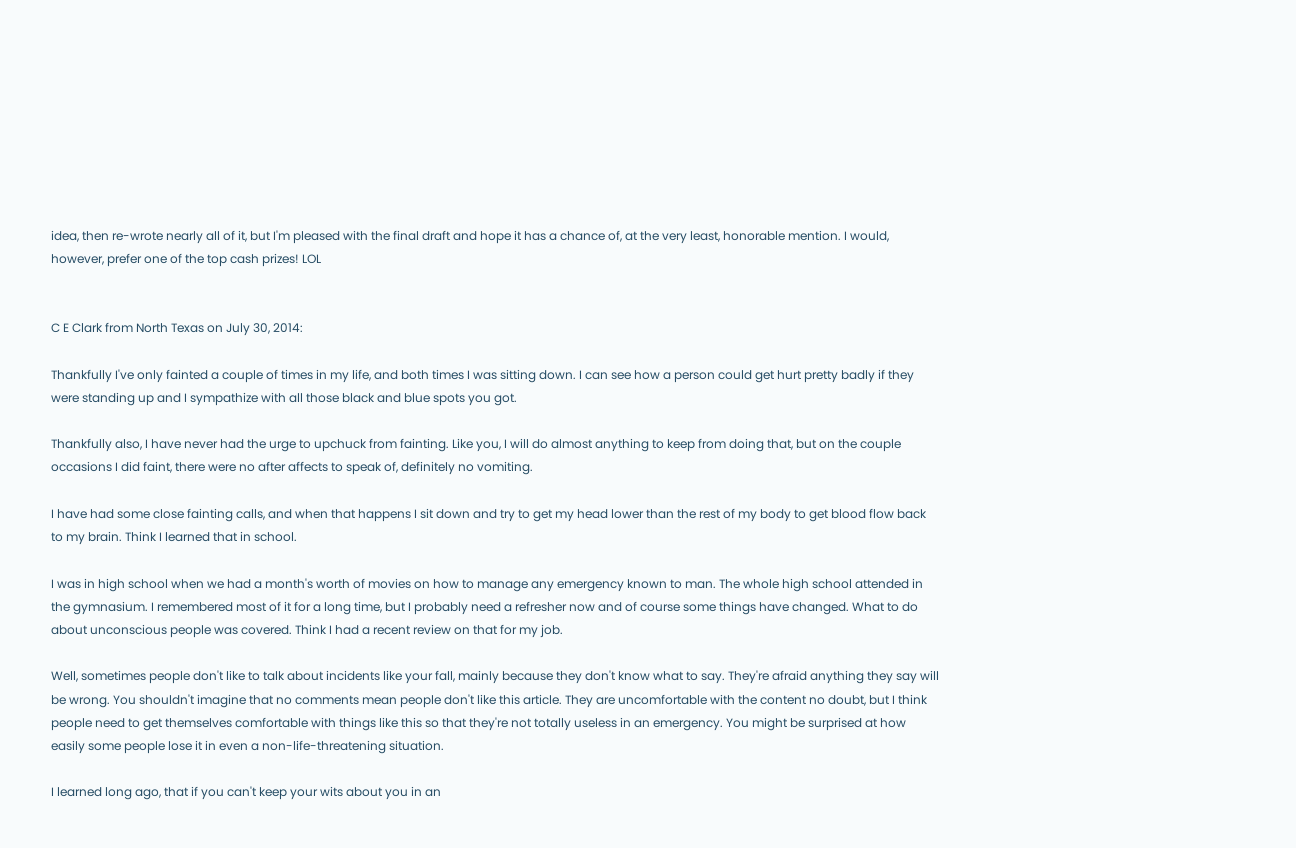idea, then re-wrote nearly all of it, but I'm pleased with the final draft and hope it has a chance of, at the very least, honorable mention. I would, however, prefer one of the top cash prizes! LOL


C E Clark from North Texas on July 30, 2014:

Thankfully I've only fainted a couple of times in my life, and both times I was sitting down. I can see how a person could get hurt pretty badly if they were standing up and I sympathize with all those black and blue spots you got.

Thankfully also, I have never had the urge to upchuck from fainting. Like you, I will do almost anything to keep from doing that, but on the couple occasions I did faint, there were no after affects to speak of, definitely no vomiting.

I have had some close fainting calls, and when that happens I sit down and try to get my head lower than the rest of my body to get blood flow back to my brain. Think I learned that in school.

I was in high school when we had a month's worth of movies on how to manage any emergency known to man. The whole high school attended in the gymnasium. I remembered most of it for a long time, but I probably need a refresher now and of course some things have changed. What to do about unconscious people was covered. Think I had a recent review on that for my job.

Well, sometimes people don't like to talk about incidents like your fall, mainly because they don't know what to say. They're afraid anything they say will be wrong. You shouldn't imagine that no comments mean people don't like this article. They are uncomfortable with the content no doubt, but I think people need to get themselves comfortable with things like this so that they're not totally useless in an emergency. You might be surprised at how easily some people lose it in even a non-life-threatening situation.

I learned long ago, that if you can't keep your wits about you in an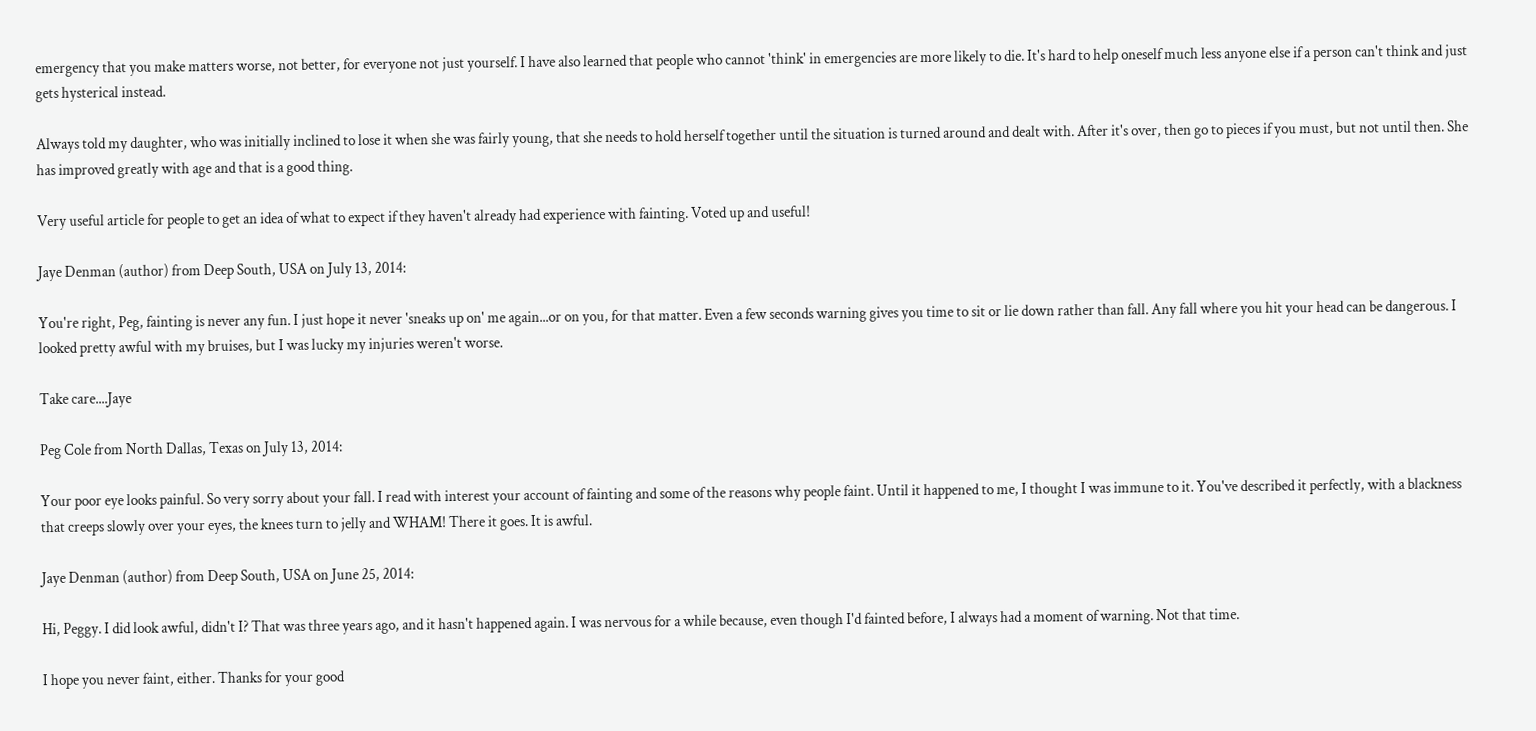emergency that you make matters worse, not better, for everyone not just yourself. I have also learned that people who cannot 'think' in emergencies are more likely to die. It's hard to help oneself much less anyone else if a person can't think and just gets hysterical instead.

Always told my daughter, who was initially inclined to lose it when she was fairly young, that she needs to hold herself together until the situation is turned around and dealt with. After it's over, then go to pieces if you must, but not until then. She has improved greatly with age and that is a good thing.

Very useful article for people to get an idea of what to expect if they haven't already had experience with fainting. Voted up and useful!

Jaye Denman (author) from Deep South, USA on July 13, 2014:

You're right, Peg, fainting is never any fun. I just hope it never 'sneaks up on' me again...or on you, for that matter. Even a few seconds warning gives you time to sit or lie down rather than fall. Any fall where you hit your head can be dangerous. I looked pretty awful with my bruises, but I was lucky my injuries weren't worse.

Take care....Jaye

Peg Cole from North Dallas, Texas on July 13, 2014:

Your poor eye looks painful. So very sorry about your fall. I read with interest your account of fainting and some of the reasons why people faint. Until it happened to me, I thought I was immune to it. You've described it perfectly, with a blackness that creeps slowly over your eyes, the knees turn to jelly and WHAM! There it goes. It is awful.

Jaye Denman (author) from Deep South, USA on June 25, 2014:

Hi, Peggy. I did look awful, didn't I? That was three years ago, and it hasn't happened again. I was nervous for a while because, even though I'd fainted before, I always had a moment of warning. Not that time.

I hope you never faint, either. Thanks for your good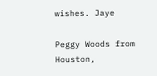wishes. Jaye

Peggy Woods from Houston,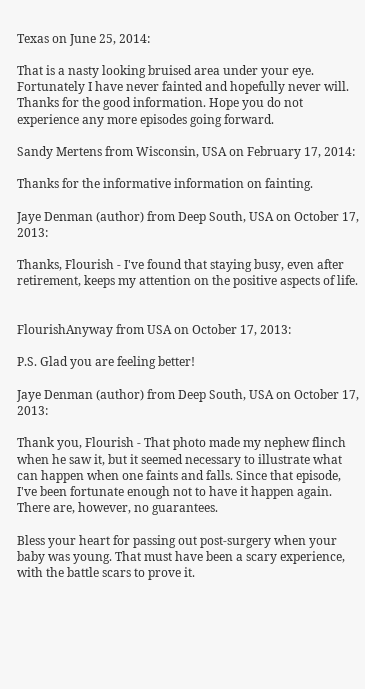Texas on June 25, 2014:

That is a nasty looking bruised area under your eye. Fortunately I have never fainted and hopefully never will. Thanks for the good information. Hope you do not experience any more episodes going forward.

Sandy Mertens from Wisconsin, USA on February 17, 2014:

Thanks for the informative information on fainting.

Jaye Denman (author) from Deep South, USA on October 17, 2013:

Thanks, Flourish - I've found that staying busy, even after retirement, keeps my attention on the positive aspects of life.


FlourishAnyway from USA on October 17, 2013:

P.S. Glad you are feeling better!

Jaye Denman (author) from Deep South, USA on October 17, 2013:

Thank you, Flourish - That photo made my nephew flinch when he saw it, but it seemed necessary to illustrate what can happen when one faints and falls. Since that episode, I've been fortunate enough not to have it happen again. There are, however, no guarantees.

Bless your heart for passing out post-surgery when your baby was young. That must have been a scary experience, with the battle scars to prove it.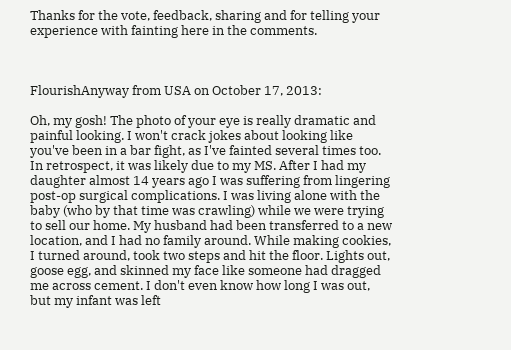Thanks for the vote, feedback, sharing and for telling your experience with fainting here in the comments.



FlourishAnyway from USA on October 17, 2013:

Oh, my gosh! The photo of your eye is really dramatic and painful looking. I won't crack jokes about looking like you've been in a bar fight, as I've fainted several times too. In retrospect, it was likely due to my MS. After I had my daughter almost 14 years ago I was suffering from lingering post-op surgical complications. I was living alone with the baby (who by that time was crawling) while we were trying to sell our home. My husband had been transferred to a new location, and I had no family around. While making cookies, I turned around, took two steps and hit the floor. Lights out, goose egg, and skinned my face like someone had dragged me across cement. I don't even know how long I was out, but my infant was left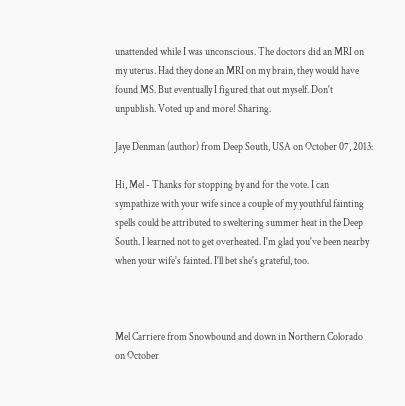unattended while I was unconscious. The doctors did an MRI on my uterus. Had they done an MRI on my brain, they would have found MS. But eventually I figured that out myself. Don't unpublish. Voted up and more! Sharing.

Jaye Denman (author) from Deep South, USA on October 07, 2013:

Hi, Mel - Thanks for stopping by and for the vote. I can sympathize with your wife since a couple of my youthful fainting spells could be attributed to sweltering summer heat in the Deep South. I learned not to get overheated. I'm glad you've been nearby when your wife's fainted. I'll bet she's grateful, too.



Mel Carriere from Snowbound and down in Northern Colorado on October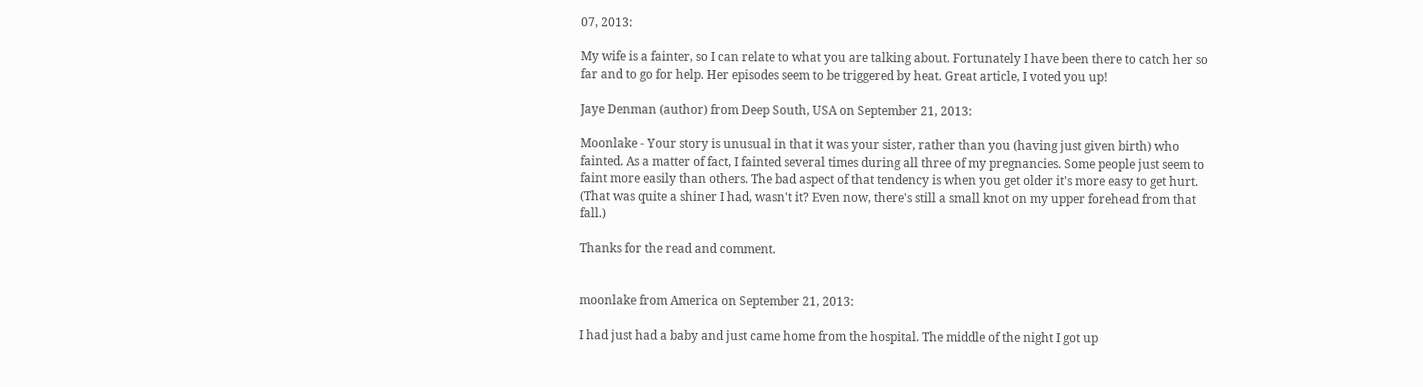07, 2013:

My wife is a fainter, so I can relate to what you are talking about. Fortunately I have been there to catch her so far and to go for help. Her episodes seem to be triggered by heat. Great article, I voted you up!

Jaye Denman (author) from Deep South, USA on September 21, 2013:

Moonlake - Your story is unusual in that it was your sister, rather than you (having just given birth) who fainted. As a matter of fact, I fainted several times during all three of my pregnancies. Some people just seem to faint more easily than others. The bad aspect of that tendency is when you get older it's more easy to get hurt. (That was quite a shiner I had, wasn't it? Even now, there's still a small knot on my upper forehead from that fall.)

Thanks for the read and comment.


moonlake from America on September 21, 2013:

I had just had a baby and just came home from the hospital. The middle of the night I got up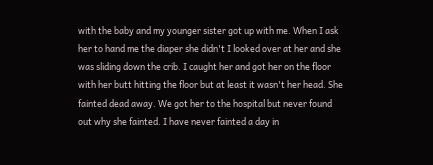with the baby and my younger sister got up with me. When I ask her to hand me the diaper she didn't I looked over at her and she was sliding down the crib. I caught her and got her on the floor with her butt hitting the floor but at least it wasn't her head. She fainted dead away. We got her to the hospital but never found out why she fainted. I have never fainted a day in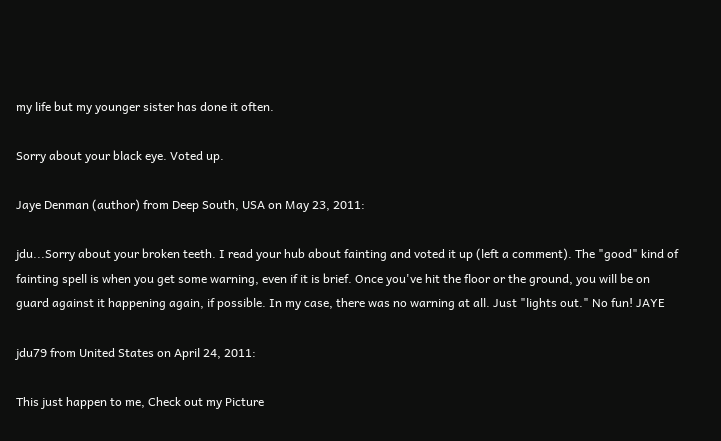my life but my younger sister has done it often.

Sorry about your black eye. Voted up.

Jaye Denman (author) from Deep South, USA on May 23, 2011:

jdu...Sorry about your broken teeth. I read your hub about fainting and voted it up (left a comment). The "good" kind of fainting spell is when you get some warning, even if it is brief. Once you've hit the floor or the ground, you will be on guard against it happening again, if possible. In my case, there was no warning at all. Just "lights out." No fun! JAYE

jdu79 from United States on April 24, 2011:

This just happen to me, Check out my Picture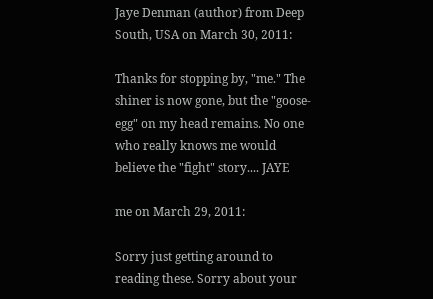Jaye Denman (author) from Deep South, USA on March 30, 2011:

Thanks for stopping by, "me." The shiner is now gone, but the "goose-egg" on my head remains. No one who really knows me would believe the "fight" story.... JAYE

me on March 29, 2011:

Sorry just getting around to reading these. Sorry about your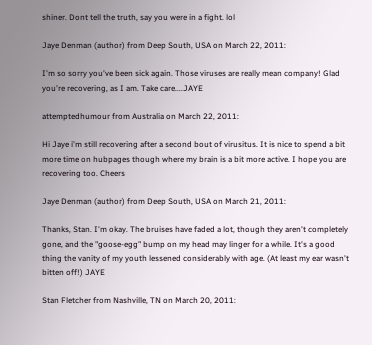shiner. Dont tell the truth, say you were in a fight. lol

Jaye Denman (author) from Deep South, USA on March 22, 2011:

I'm so sorry you've been sick again. Those viruses are really mean company! Glad you're recovering, as I am. Take care....JAYE

attemptedhumour from Australia on March 22, 2011:

Hi Jaye i'm still recovering after a second bout of virusitus. It is nice to spend a bit more time on hubpages though where my brain is a bit more active. I hope you are recovering too. Cheers

Jaye Denman (author) from Deep South, USA on March 21, 2011:

Thanks, Stan. I'm okay. The bruises have faded a lot, though they aren't completely gone, and the "goose-egg" bump on my head may linger for a while. It's a good thing the vanity of my youth lessened considerably with age. (At least my ear wasn't bitten off!) JAYE

Stan Fletcher from Nashville, TN on March 20, 2011: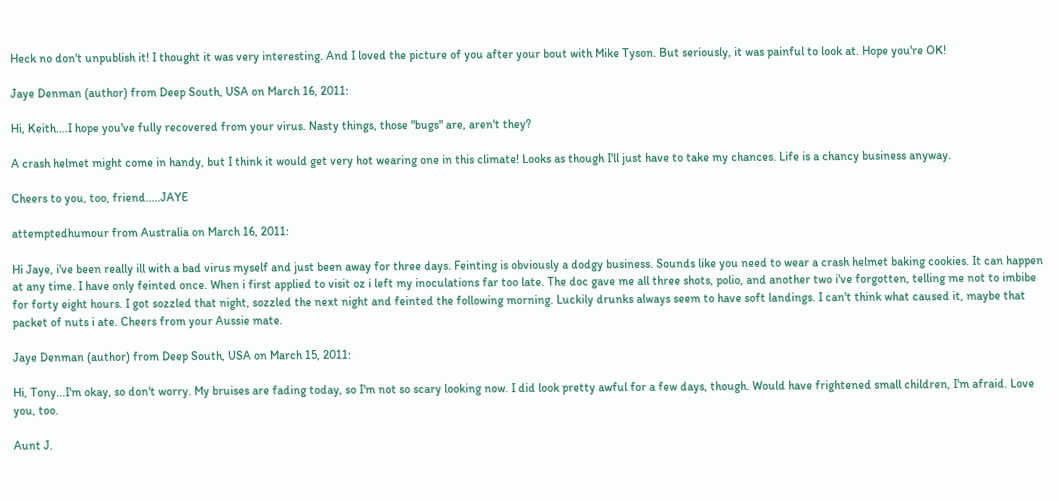Heck no don't unpublish it! I thought it was very interesting. And I loved the picture of you after your bout with Mike Tyson. But seriously, it was painful to look at. Hope you're OK!

Jaye Denman (author) from Deep South, USA on March 16, 2011:

Hi, Keith....I hope you've fully recovered from your virus. Nasty things, those "bugs" are, aren't they?

A crash helmet might come in handy, but I think it would get very hot wearing one in this climate! Looks as though I'll just have to take my chances. Life is a chancy business anyway.

Cheers to you, too, friend.....JAYE

attemptedhumour from Australia on March 16, 2011:

Hi Jaye, i've been really ill with a bad virus myself and just been away for three days. Feinting is obviously a dodgy business. Sounds like you need to wear a crash helmet baking cookies. It can happen at any time. I have only feinted once. When i first applied to visit oz i left my inoculations far too late. The doc gave me all three shots, polio, and another two i've forgotten, telling me not to imbibe for forty eight hours. I got sozzled that night, sozzled the next night and feinted the following morning. Luckily drunks always seem to have soft landings. I can't think what caused it, maybe that packet of nuts i ate. Cheers from your Aussie mate.

Jaye Denman (author) from Deep South, USA on March 15, 2011:

Hi, Tony...I'm okay, so don't worry. My bruises are fading today, so I'm not so scary looking now. I did look pretty awful for a few days, though. Would have frightened small children, I'm afraid. Love you, too.

Aunt J.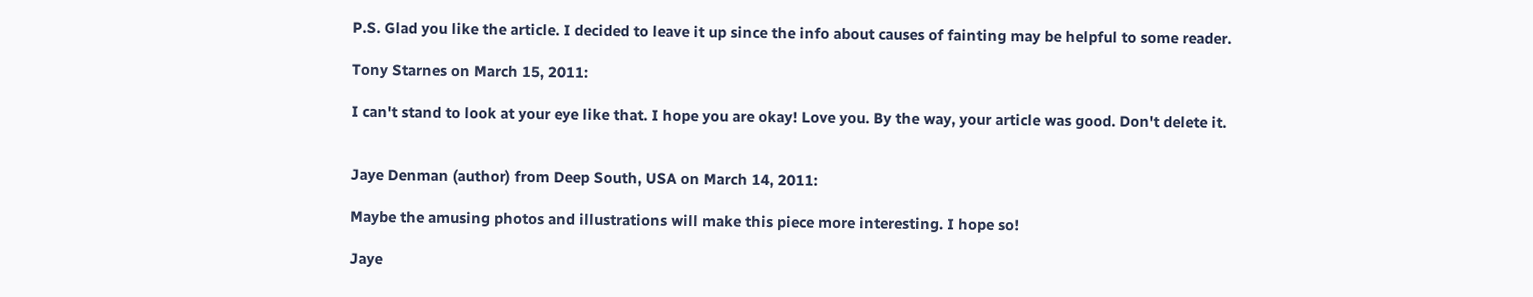P.S. Glad you like the article. I decided to leave it up since the info about causes of fainting may be helpful to some reader.

Tony Starnes on March 15, 2011:

I can't stand to look at your eye like that. I hope you are okay! Love you. By the way, your article was good. Don't delete it.


Jaye Denman (author) from Deep South, USA on March 14, 2011:

Maybe the amusing photos and illustrations will make this piece more interesting. I hope so!

Jaye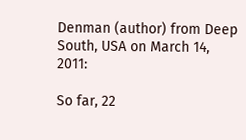Denman (author) from Deep South, USA on March 14, 2011:

So far, 22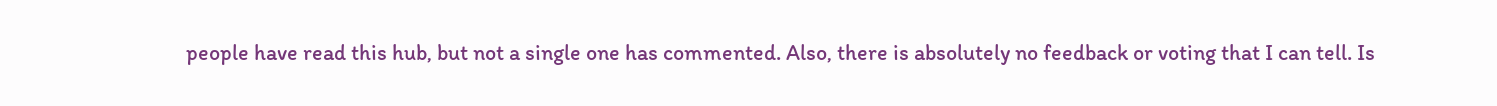people have read this hub, but not a single one has commented. Also, there is absolutely no feedback or voting that I can tell. Is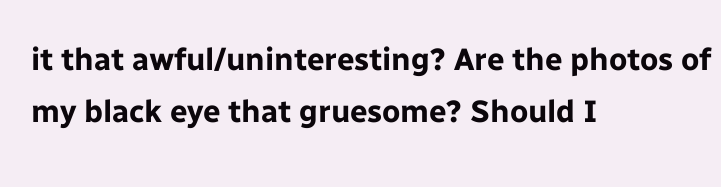it that awful/uninteresting? Are the photos of my black eye that gruesome? Should I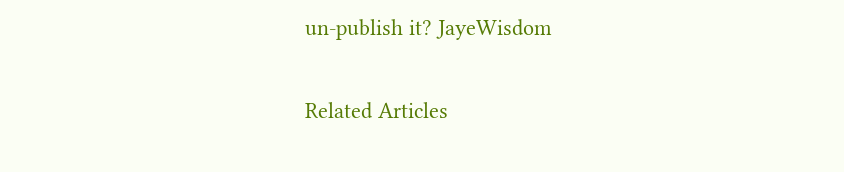un-publish it? JayeWisdom

Related Articles